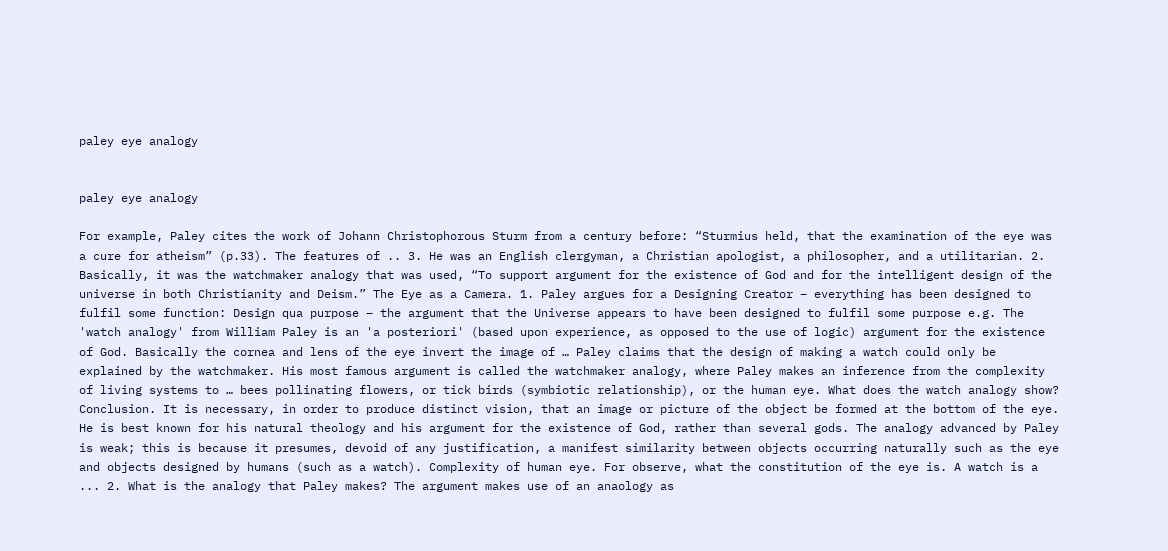paley eye analogy


paley eye analogy

For example, Paley cites the work of Johann Christophorous Sturm from a century before: “Sturmius held, that the examination of the eye was a cure for atheism” (p.33). The features of .. 3. He was an English clergyman, a Christian apologist, a philosopher, and a utilitarian. 2. Basically, it was the watchmaker analogy that was used, “To support argument for the existence of God and for the intelligent design of the universe in both Christianity and Deism.” The Eye as a Camera. 1. Paley argues for a Designing Creator – everything has been designed to fulfil some function: Design qua purpose – the argument that the Universe appears to have been designed to fulfil some purpose e.g. The 'watch analogy' from William Paley is an 'a posteriori' (based upon experience, as opposed to the use of logic) argument for the existence of God. Basically the cornea and lens of the eye invert the image of … Paley claims that the design of making a watch could only be explained by the watchmaker. His most famous argument is called the watchmaker analogy, where Paley makes an inference from the complexity of living systems to … bees pollinating flowers, or tick birds (symbiotic relationship), or the human eye. What does the watch analogy show? Conclusion. It is necessary, in order to produce distinct vision, that an image or picture of the object be formed at the bottom of the eye. He is best known for his natural theology and his argument for the existence of God, rather than several gods. The analogy advanced by Paley is weak; this is because it presumes, devoid of any justification, a manifest similarity between objects occurring naturally such as the eye and objects designed by humans (such as a watch). Complexity of human eye. For observe, what the constitution of the eye is. A watch is a ... 2. What is the analogy that Paley makes? The argument makes use of an anaology as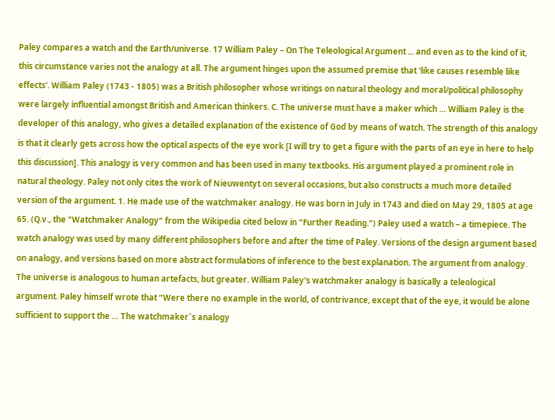Paley compares a watch and the Earth/universe. 17 William Paley – On The Teleological Argument ... and even as to the kind of it, this circumstance varies not the analogy at all. The argument hinges upon the assumed premise that 'like causes resemble like effects'. William Paley (1743 - 1805) was a British philosopher whose writings on natural theology and moral/political philosophy were largely influential amongst British and American thinkers. C. The universe must have a maker which … William Paley is the developer of this analogy, who gives a detailed explanation of the existence of God by means of watch. The strength of this analogy is that it clearly gets across how the optical aspects of the eye work [I will try to get a figure with the parts of an eye in here to help this discussion]. This analogy is very common and has been used in many textbooks. His argument played a prominent role in natural theology. Paley not only cites the work of Nieuwentyt on several occasions, but also constructs a much more detailed version of the argument. 1. He made use of the watchmaker analogy. He was born in July in 1743 and died on May 29, 1805 at age 65. (Q.v., the "Watchmaker Analogy" from the Wikipedia cited below in "Further Reading.") Paley used a watch – a timepiece. The watch analogy was used by many different philosophers before and after the time of Paley. Versions of the design argument based on analogy, and versions based on more abstract formulations of inference to the best explanation. The argument from analogy. The universe is analogous to human artefacts, but greater. William Paley's watchmaker analogy is basically a teleological argument. Paley himself wrote that “Were there no example in the world, of contrivance, except that of the eye, it would be alone sufficient to support the … The watchmaker`s analogy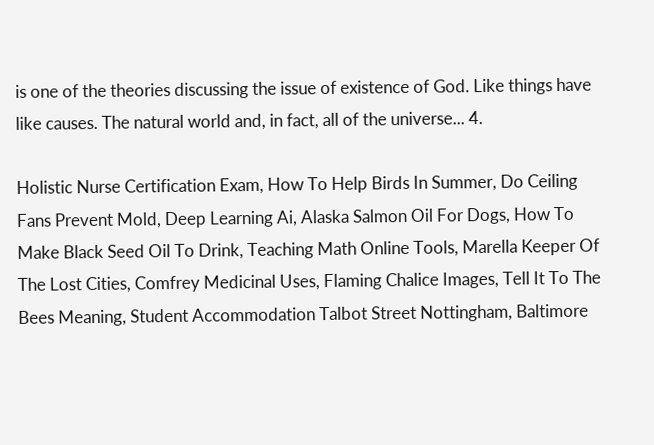is one of the theories discussing the issue of existence of God. Like things have like causes. The natural world and, in fact, all of the universe... 4.

Holistic Nurse Certification Exam, How To Help Birds In Summer, Do Ceiling Fans Prevent Mold, Deep Learning Ai, Alaska Salmon Oil For Dogs, How To Make Black Seed Oil To Drink, Teaching Math Online Tools, Marella Keeper Of The Lost Cities, Comfrey Medicinal Uses, Flaming Chalice Images, Tell It To The Bees Meaning, Student Accommodation Talbot Street Nottingham, Baltimore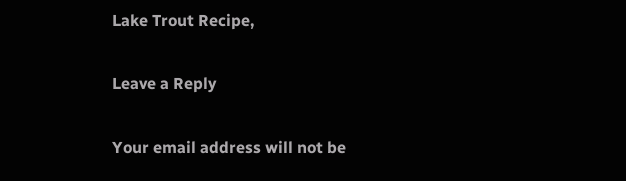Lake Trout Recipe,

Leave a Reply

Your email address will not be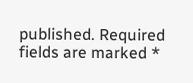published. Required fields are marked *